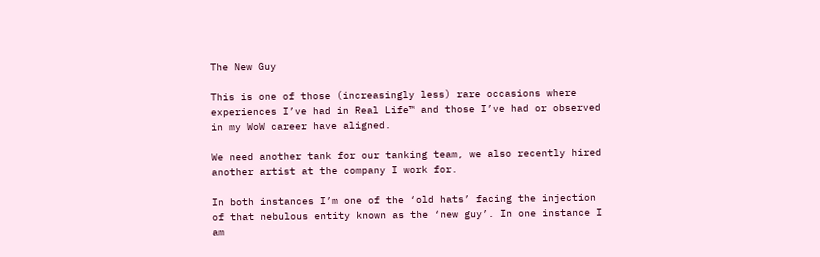The New Guy

This is one of those (increasingly less) rare occasions where experiences I’ve had in Real Life™ and those I’ve had or observed in my WoW career have aligned.

We need another tank for our tanking team, we also recently hired another artist at the company I work for.

In both instances I’m one of the ‘old hats’ facing the injection of that nebulous entity known as the ‘new guy’. In one instance I am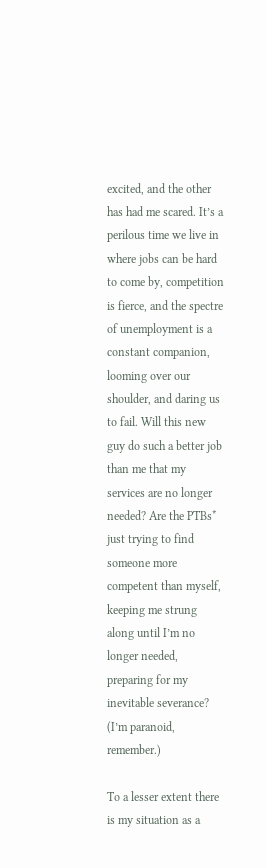excited, and the other has had me scared. It’s a perilous time we live in where jobs can be hard to come by, competition is fierce, and the spectre of unemployment is a constant companion, looming over our shoulder, and daring us to fail. Will this new guy do such a better job than me that my services are no longer needed? Are the PTBs* just trying to find someone more competent than myself, keeping me strung along until I’m no longer needed, preparing for my inevitable severance? (I’m paranoid, remember.)

To a lesser extent there is my situation as a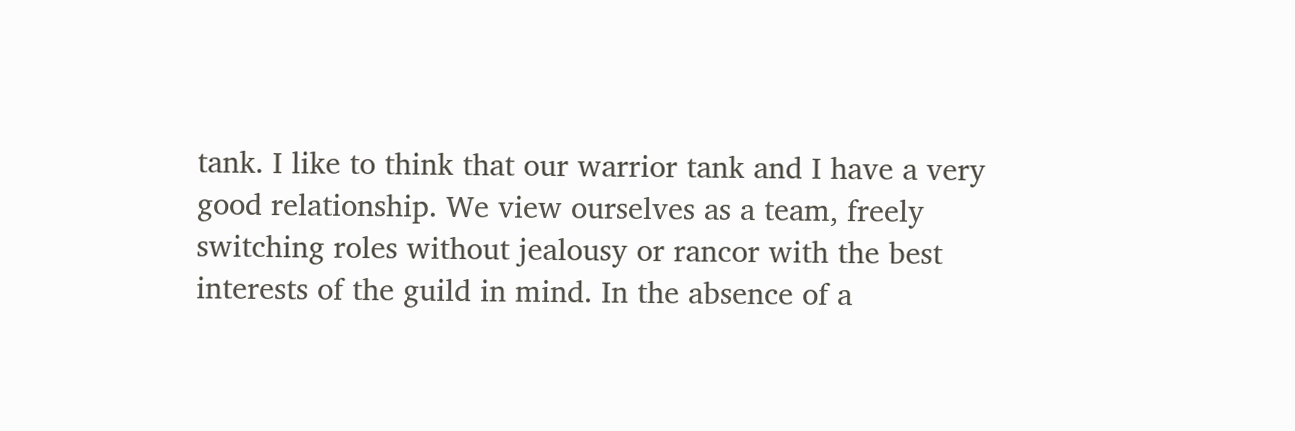tank. I like to think that our warrior tank and I have a very good relationship. We view ourselves as a team, freely switching roles without jealousy or rancor with the best interests of the guild in mind. In the absence of a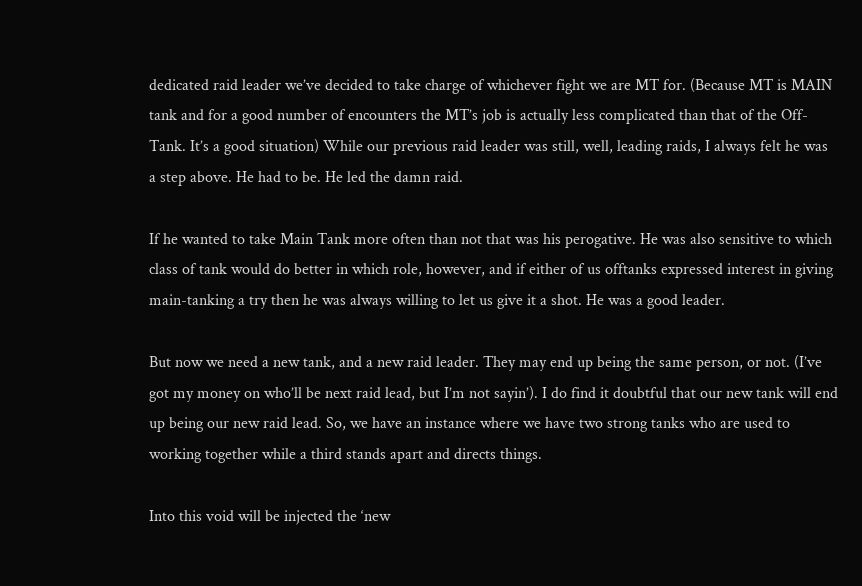dedicated raid leader we’ve decided to take charge of whichever fight we are MT for. (Because MT is MAIN tank and for a good number of encounters the MT’s job is actually less complicated than that of the Off-Tank. It’s a good situation) While our previous raid leader was still, well, leading raids, I always felt he was a step above. He had to be. He led the damn raid.

If he wanted to take Main Tank more often than not that was his perogative. He was also sensitive to which class of tank would do better in which role, however, and if either of us offtanks expressed interest in giving main-tanking a try then he was always willing to let us give it a shot. He was a good leader.

But now we need a new tank, and a new raid leader. They may end up being the same person, or not. (I’ve got my money on who’ll be next raid lead, but I’m not sayin’). I do find it doubtful that our new tank will end up being our new raid lead. So, we have an instance where we have two strong tanks who are used to working together while a third stands apart and directs things.

Into this void will be injected the ‘new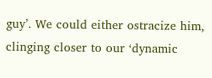guy’. We could either ostracize him, clinging closer to our ‘dynamic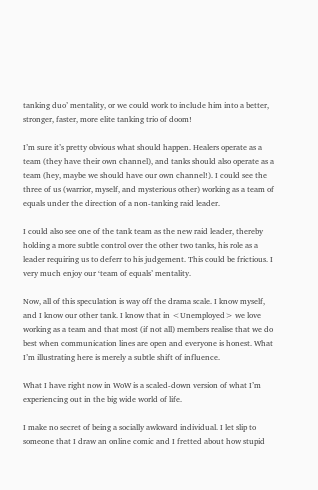tanking duo’ mentality, or we could work to include him into a better, stronger, faster, more elite tanking trio of doom!

I’m sure it’s pretty obvious what should happen. Healers operate as a team (they have their own channel), and tanks should also operate as a team (hey, maybe we should have our own channel!). I could see the three of us (warrior, myself, and mysterious other) working as a team of equals under the direction of a non-tanking raid leader.

I could also see one of the tank team as the new raid leader, thereby holding a more subtle control over the other two tanks, his role as a leader requiring us to deferr to his judgement. This could be frictious. I very much enjoy our ‘team of equals’ mentality.

Now, all of this speculation is way off the drama scale. I know myself, and I know our other tank. I know that in <Unemployed> we love working as a team and that most (if not all) members realise that we do best when communication lines are open and everyone is honest. What I’m illustrating here is merely a subtle shift of influence.

What I have right now in WoW is a scaled-down version of what I’m experiencing out in the big wide world of life.

I make no secret of being a socially awkward individual. I let slip to someone that I draw an online comic and I fretted about how stupid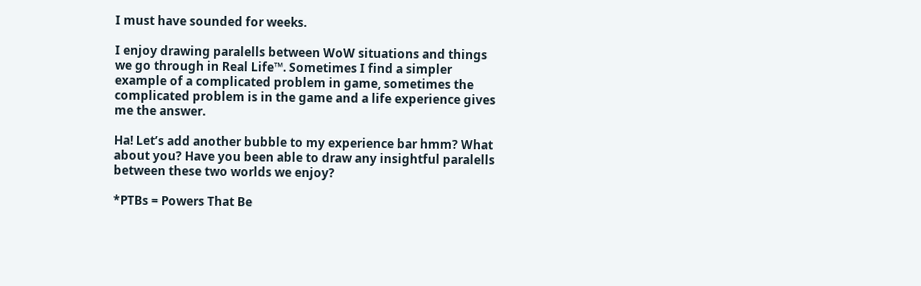I must have sounded for weeks.

I enjoy drawing paralells between WoW situations and things we go through in Real Life™. Sometimes I find a simpler example of a complicated problem in game, sometimes the complicated problem is in the game and a life experience gives me the answer.

Ha! Let’s add another bubble to my experience bar hmm? What about you? Have you been able to draw any insightful paralells between these two worlds we enjoy?

*PTBs = Powers That Be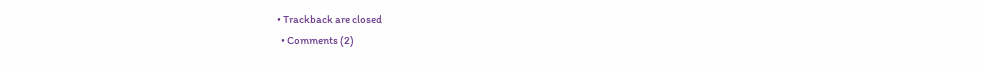• Trackback are closed
  • Comments (2)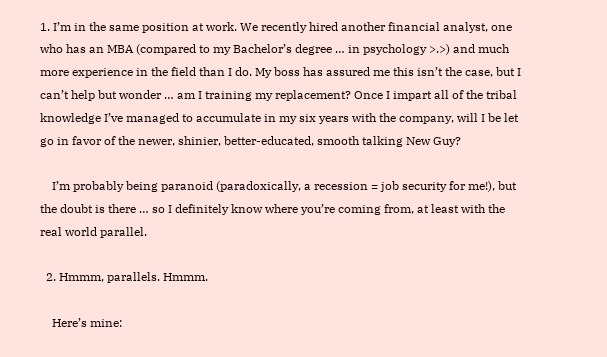1. I’m in the same position at work. We recently hired another financial analyst, one who has an MBA (compared to my Bachelor’s degree … in psychology >.>) and much more experience in the field than I do. My boss has assured me this isn’t the case, but I can’t help but wonder … am I training my replacement? Once I impart all of the tribal knowledge I’ve managed to accumulate in my six years with the company, will I be let go in favor of the newer, shinier, better-educated, smooth talking New Guy?

    I’m probably being paranoid (paradoxically, a recession = job security for me!), but the doubt is there … so I definitely know where you’re coming from, at least with the real world parallel.

  2. Hmmm, parallels. Hmmm.

    Here’s mine: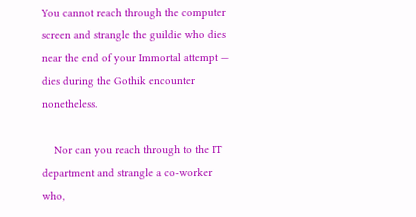You cannot reach through the computer screen and strangle the guildie who dies near the end of your Immortal attempt — dies during the Gothik encounter nonetheless.

    Nor can you reach through to the IT department and strangle a co-worker who,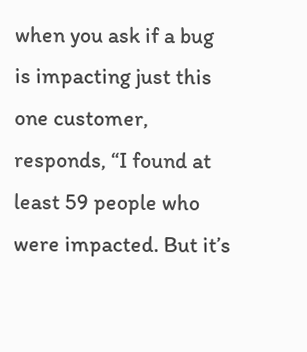when you ask if a bug is impacting just this one customer, responds, “I found at least 59 people who were impacted. But it’s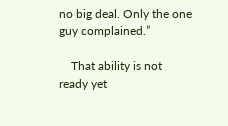no big deal. Only the one guy complained.”

    That ability is not ready yet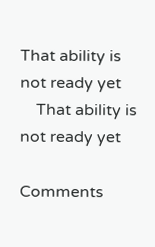That ability is not ready yet
    That ability is not ready yet

Comments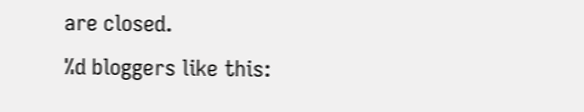are closed.
%d bloggers like this: